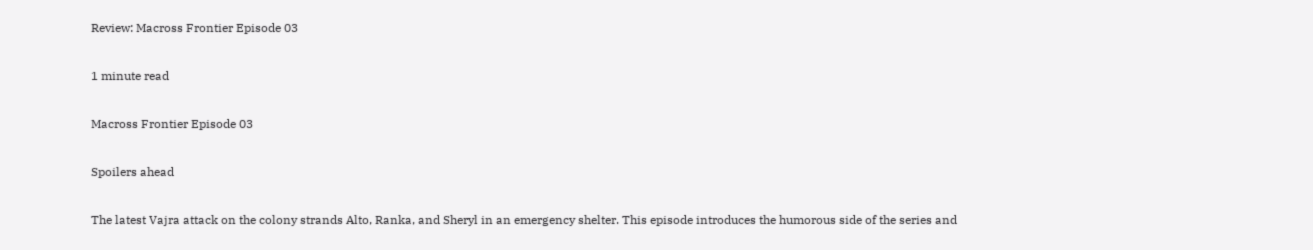Review: Macross Frontier Episode 03

1 minute read

Macross Frontier Episode 03

Spoilers ahead

The latest Vajra attack on the colony strands Alto, Ranka, and Sheryl in an emergency shelter. This episode introduces the humorous side of the series and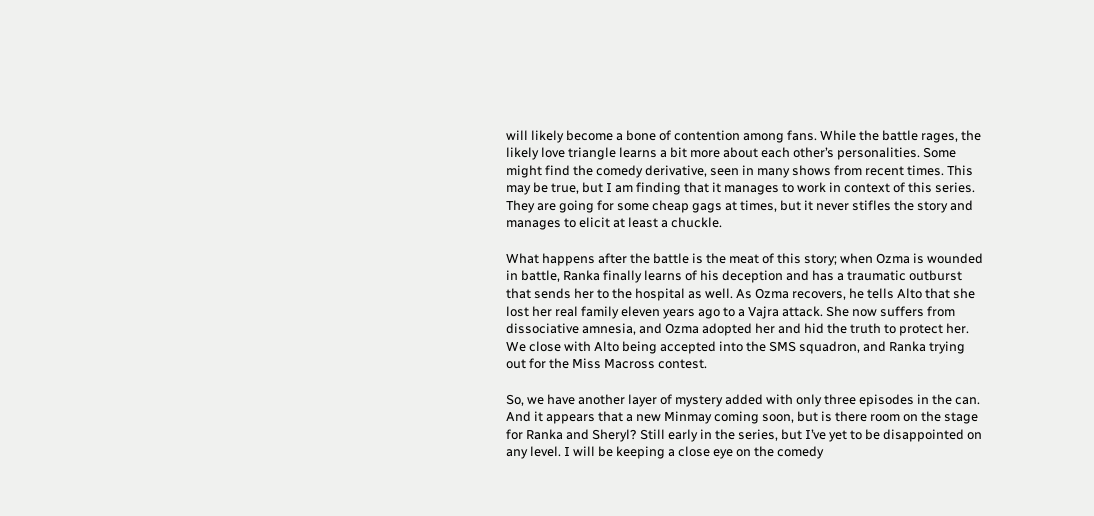will likely become a bone of contention among fans. While the battle rages, the likely love triangle learns a bit more about each other’s personalities. Some might find the comedy derivative, seen in many shows from recent times. This may be true, but I am finding that it manages to work in context of this series. They are going for some cheap gags at times, but it never stifles the story and manages to elicit at least a chuckle.

What happens after the battle is the meat of this story; when Ozma is wounded in battle, Ranka finally learns of his deception and has a traumatic outburst that sends her to the hospital as well. As Ozma recovers, he tells Alto that she lost her real family eleven years ago to a Vajra attack. She now suffers from dissociative amnesia, and Ozma adopted her and hid the truth to protect her. We close with Alto being accepted into the SMS squadron, and Ranka trying out for the Miss Macross contest.

So, we have another layer of mystery added with only three episodes in the can. And it appears that a new Minmay coming soon, but is there room on the stage for Ranka and Sheryl? Still early in the series, but I’ve yet to be disappointed on any level. I will be keeping a close eye on the comedy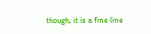though; it is a fine line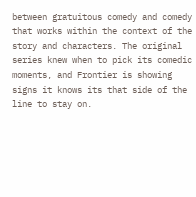between gratuitous comedy and comedy that works within the context of the story and characters. The original series knew when to pick its comedic moments, and Frontier is showing signs it knows its that side of the line to stay on.